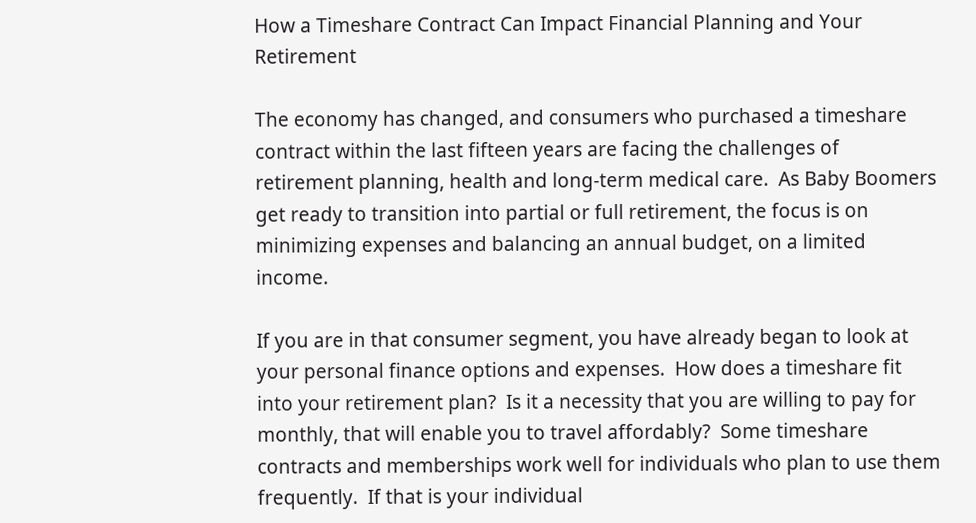How a Timeshare Contract Can Impact Financial Planning and Your Retirement

The economy has changed, and consumers who purchased a timeshare contract within the last fifteen years are facing the challenges of retirement planning, health and long-term medical care.  As Baby Boomers get ready to transition into partial or full retirement, the focus is on minimizing expenses and balancing an annual budget, on a limited income.

If you are in that consumer segment, you have already began to look at your personal finance options and expenses.  How does a timeshare fit into your retirement plan?  Is it a necessity that you are willing to pay for monthly, that will enable you to travel affordably?  Some timeshare contracts and memberships work well for individuals who plan to use them frequently.  If that is your individual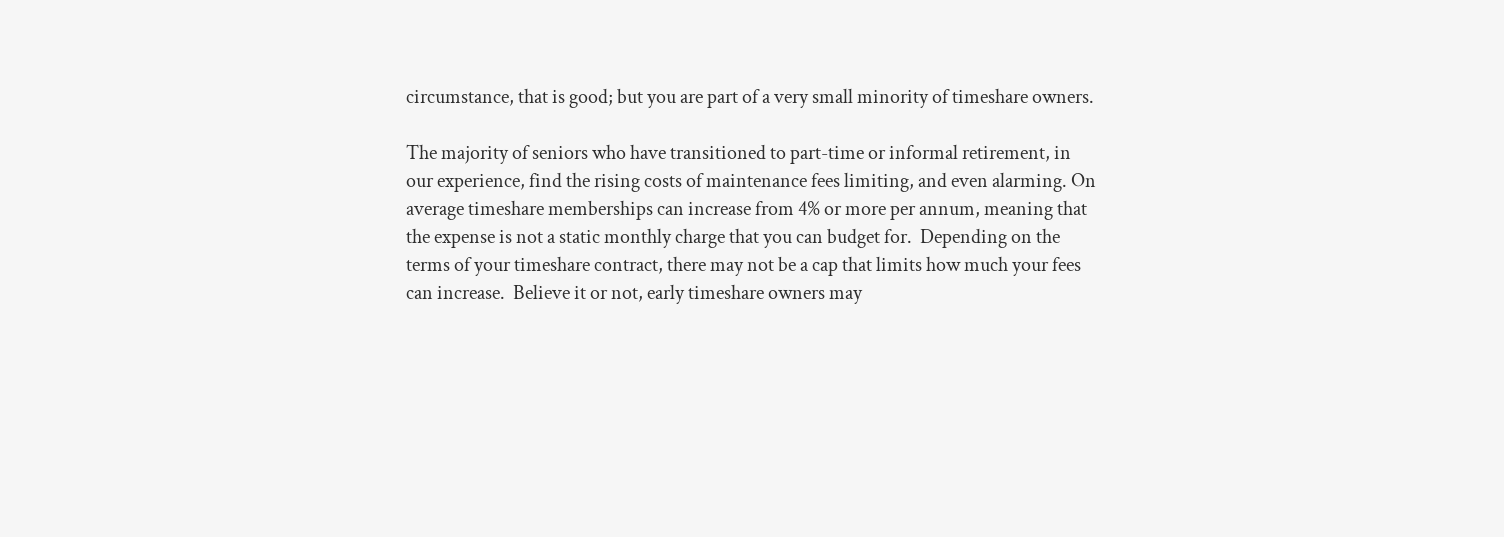circumstance, that is good; but you are part of a very small minority of timeshare owners.

The majority of seniors who have transitioned to part-time or informal retirement, in our experience, find the rising costs of maintenance fees limiting, and even alarming. On average timeshare memberships can increase from 4% or more per annum, meaning that the expense is not a static monthly charge that you can budget for.  Depending on the terms of your timeshare contract, there may not be a cap that limits how much your fees can increase.  Believe it or not, early timeshare owners may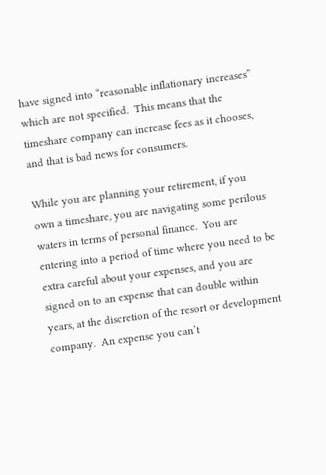have signed into “reasonable inflationary increases” which are not specified.  This means that the timeshare company can increase fees as it chooses, and that is bad news for consumers.

While you are planning your retirement, if you own a timeshare, you are navigating some perilous waters in terms of personal finance.  You are entering into a period of time where you need to be extra careful about your expenses, and you are signed on to an expense that can double within years, at the discretion of the resort or development company.  An expense you can’t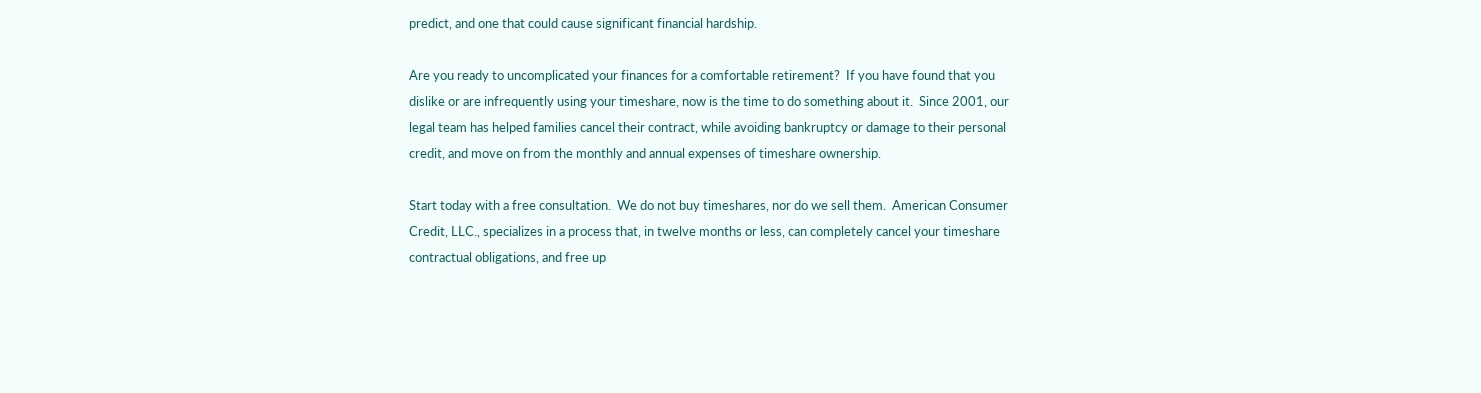predict, and one that could cause significant financial hardship.

Are you ready to uncomplicated your finances for a comfortable retirement?  If you have found that you dislike or are infrequently using your timeshare, now is the time to do something about it.  Since 2001, our legal team has helped families cancel their contract, while avoiding bankruptcy or damage to their personal credit, and move on from the monthly and annual expenses of timeshare ownership.

Start today with a free consultation.  We do not buy timeshares, nor do we sell them.  American Consumer Credit, LLC., specializes in a process that, in twelve months or less, can completely cancel your timeshare contractual obligations, and free up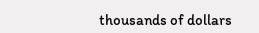thousands of dollars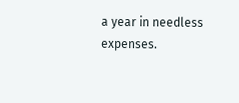a year in needless expenses.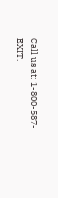Call us at: 1-800-587-EXIT.